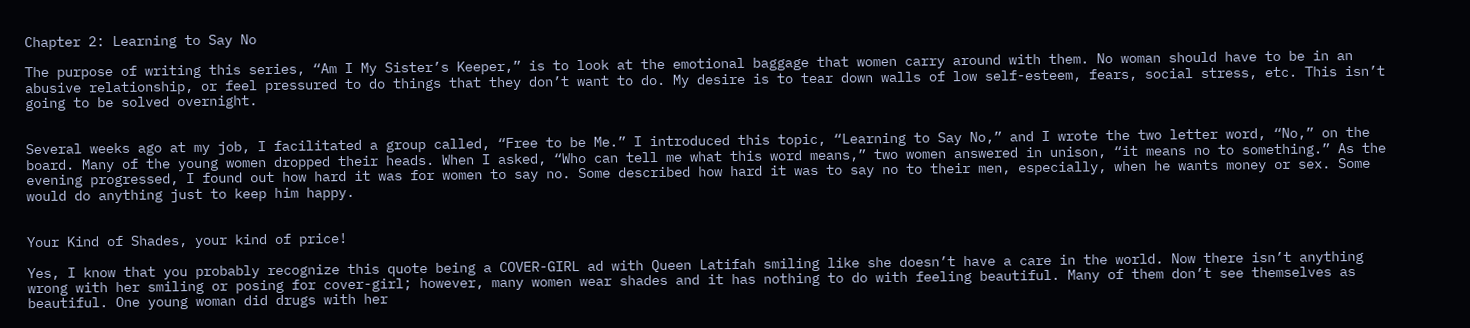Chapter 2: Learning to Say No

The purpose of writing this series, “Am I My Sister’s Keeper,” is to look at the emotional baggage that women carry around with them. No woman should have to be in an abusive relationship, or feel pressured to do things that they don’t want to do. My desire is to tear down walls of low self-esteem, fears, social stress, etc. This isn’t going to be solved overnight.


Several weeks ago at my job, I facilitated a group called, “Free to be Me.” I introduced this topic, “Learning to Say No,” and I wrote the two letter word, “No,” on the board. Many of the young women dropped their heads. When I asked, “Who can tell me what this word means,” two women answered in unison, “it means no to something.” As the evening progressed, I found out how hard it was for women to say no. Some described how hard it was to say no to their men, especially, when he wants money or sex. Some would do anything just to keep him happy.


Your Kind of Shades, your kind of price!

Yes, I know that you probably recognize this quote being a COVER-GIRL ad with Queen Latifah smiling like she doesn’t have a care in the world. Now there isn’t anything wrong with her smiling or posing for cover-girl; however, many women wear shades and it has nothing to do with feeling beautiful. Many of them don’t see themselves as beautiful. One young woman did drugs with her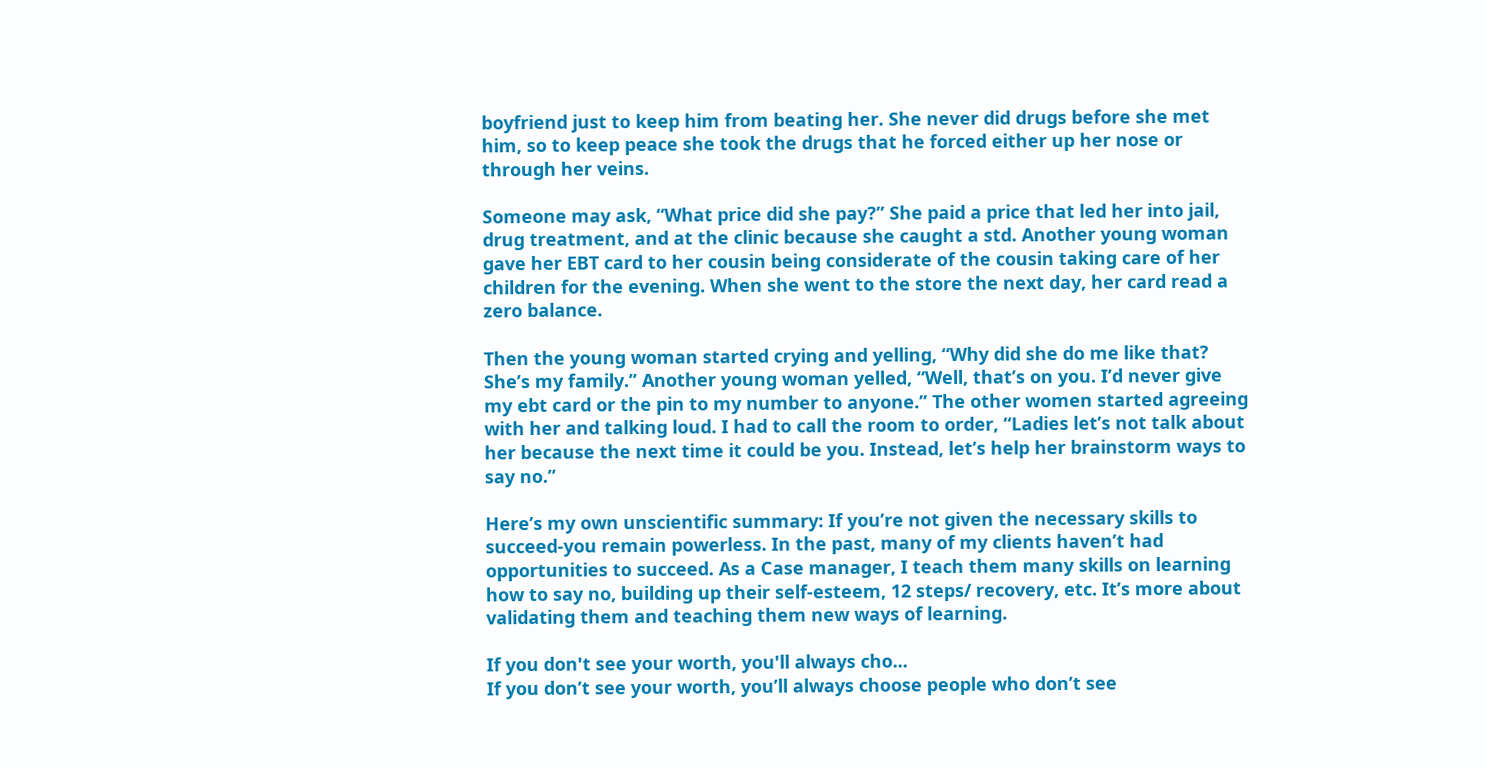boyfriend just to keep him from beating her. She never did drugs before she met him, so to keep peace she took the drugs that he forced either up her nose or through her veins.

Someone may ask, “What price did she pay?” She paid a price that led her into jail, drug treatment, and at the clinic because she caught a std. Another young woman gave her EBT card to her cousin being considerate of the cousin taking care of her children for the evening. When she went to the store the next day, her card read a zero balance.

Then the young woman started crying and yelling, “Why did she do me like that? She’s my family.” Another young woman yelled, “Well, that’s on you. I’d never give my ebt card or the pin to my number to anyone.” The other women started agreeing with her and talking loud. I had to call the room to order, “Ladies let’s not talk about her because the next time it could be you. Instead, let’s help her brainstorm ways to say no.”

Here’s my own unscientific summary: If you’re not given the necessary skills to succeed-you remain powerless. In the past, many of my clients haven’t had opportunities to succeed. As a Case manager, I teach them many skills on learning how to say no, building up their self-esteem, 12 steps/ recovery, etc. It’s more about validating them and teaching them new ways of learning.

If you don't see your worth, you'll always cho...
If you don’t see your worth, you’ll always choose people who don’t see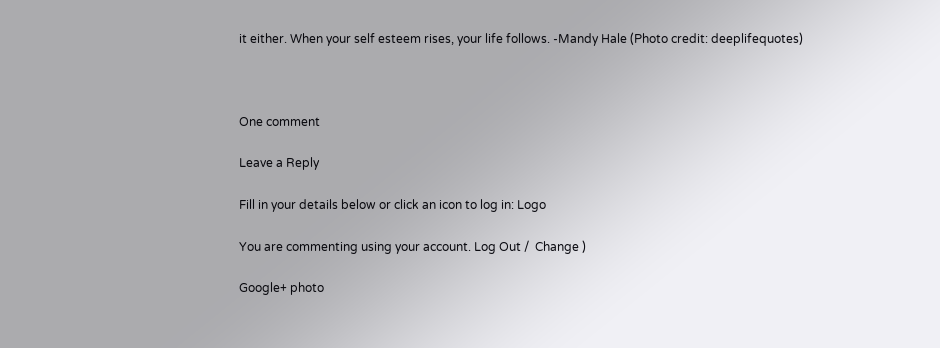it either. When your self esteem rises, your life follows. -Mandy Hale (Photo credit: deeplifequotes)



One comment

Leave a Reply

Fill in your details below or click an icon to log in: Logo

You are commenting using your account. Log Out /  Change )

Google+ photo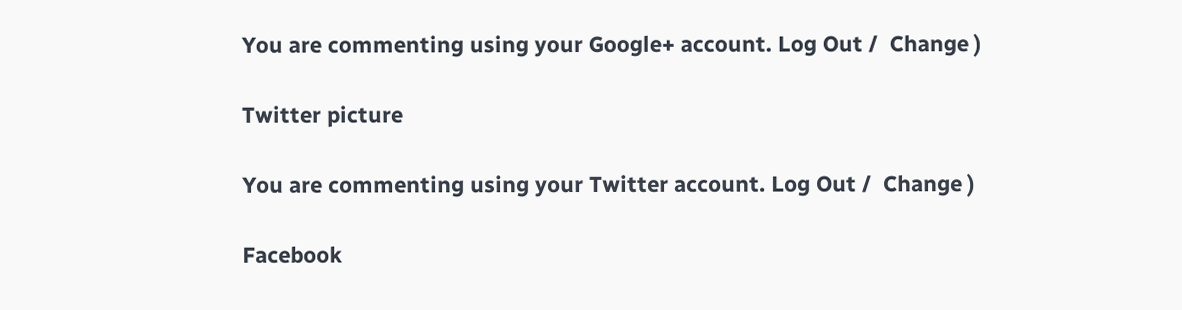You are commenting using your Google+ account. Log Out /  Change )

Twitter picture

You are commenting using your Twitter account. Log Out /  Change )

Facebook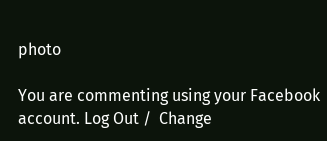photo

You are commenting using your Facebook account. Log Out /  Change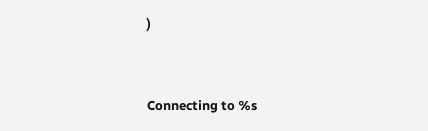)


Connecting to %s